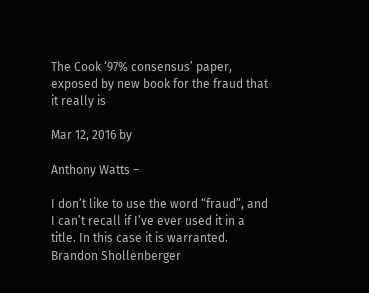The Cook ‘97% consensus’ paper, exposed by new book for the fraud that it really is

Mar 12, 2016 by

Anthony Watts –

I don’t like to use the word “fraud”, and I can’t recall if I’ve ever used it in a title. In this case it is warranted. Brandon Shollenberger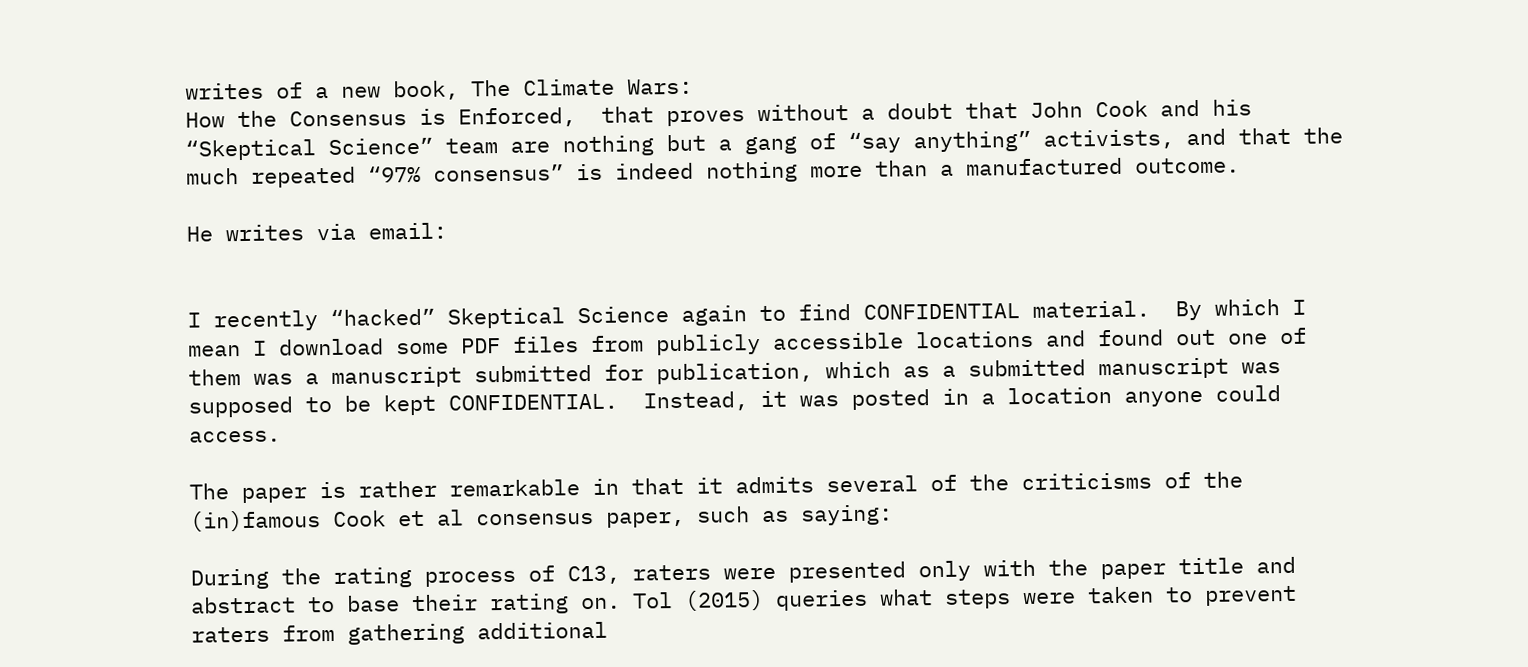writes of a new book, The Climate Wars:
How the Consensus is Enforced,  that proves without a doubt that John Cook and his “Skeptical Science” team are nothing but a gang of “say anything” activists, and that the much repeated “97% consensus” is indeed nothing more than a manufactured outcome.

He writes via email:


I recently “hacked” Skeptical Science again to find CONFIDENTIAL material.  By which I mean I download some PDF files from publicly accessible locations and found out one of them was a manuscript submitted for publication, which as a submitted manuscript was supposed to be kept CONFIDENTIAL.  Instead, it was posted in a location anyone could access.

The paper is rather remarkable in that it admits several of the criticisms of the (in)famous Cook et al consensus paper, such as saying:

During the rating process of C13, raters were presented only with the paper title and abstract to base their rating on. Tol (2015) queries what steps were taken to prevent raters from gathering additional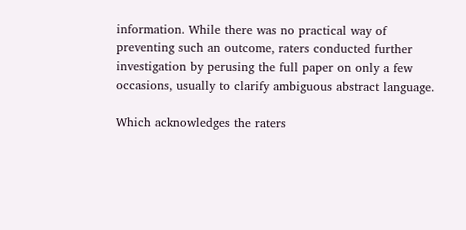information. While there was no practical way of preventing such an outcome, raters conducted further investigation by perusing the full paper on only a few occasions, usually to clarify ambiguous abstract language.

Which acknowledges the raters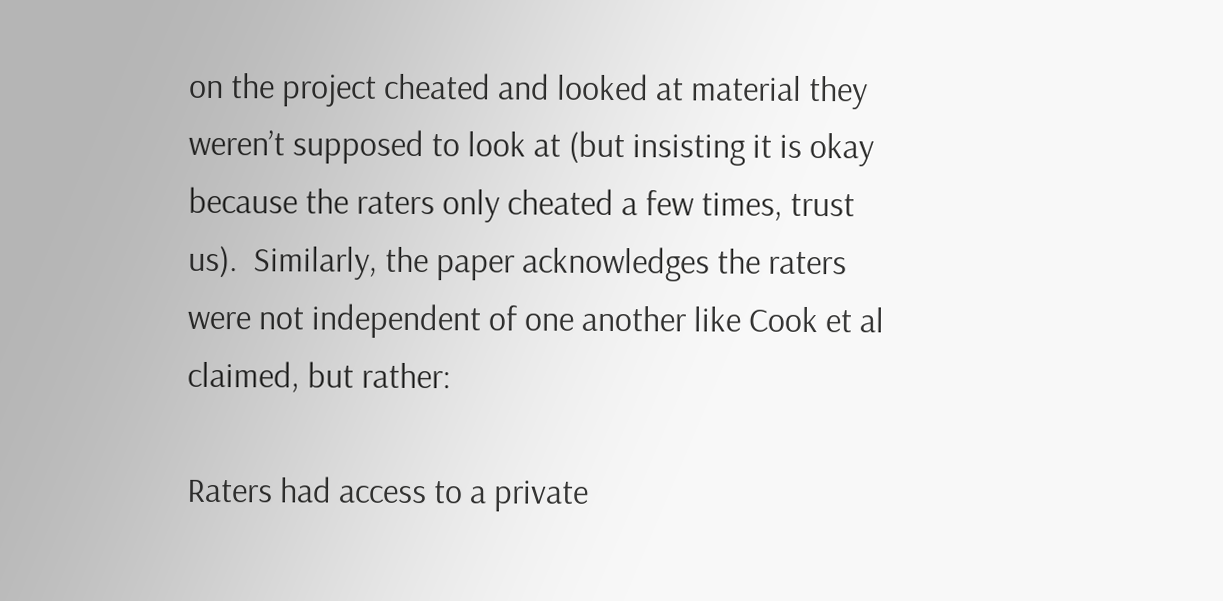on the project cheated and looked at material they weren’t supposed to look at (but insisting it is okay because the raters only cheated a few times, trust us).  Similarly, the paper acknowledges the raters were not independent of one another like Cook et al claimed, but rather:

Raters had access to a private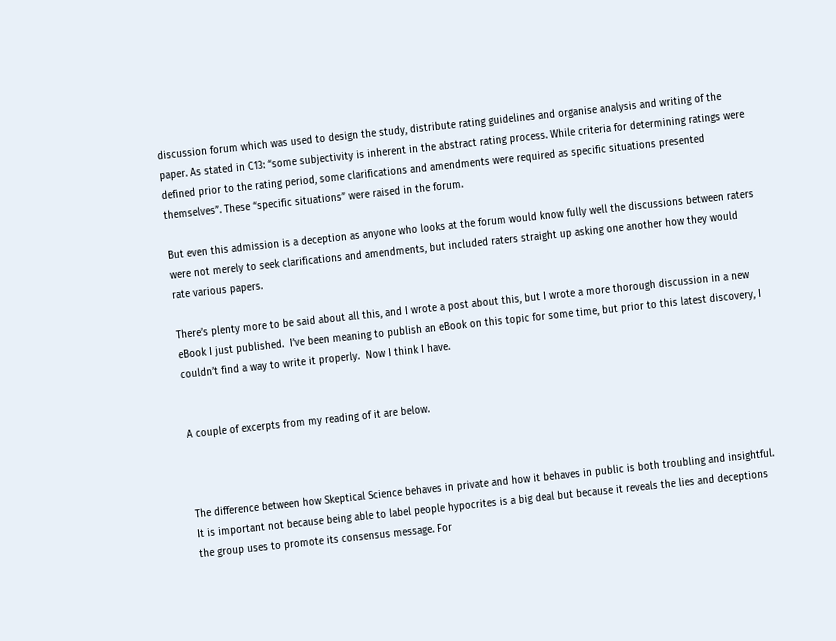discussion forum which was used to design the study, distribute rating guidelines and organise analysis and writing of the paper. As stated in C13: “some subjectivity is inherent in the abstract rating process. While criteria for determining ratings were defined prior to the rating period, some clarifications and amendments were required as specific situations presented themselves”. These “specific situations” were raised in the forum.

But even this admission is a deception as anyone who looks at the forum would know fully well the discussions between raters were not merely to seek clarifications and amendments, but included raters straight up asking one another how they would rate various papers.

There’s plenty more to be said about all this, and I wrote a post about this, but I wrote a more thorough discussion in a new eBook I just published.  I’ve been meaning to publish an eBook on this topic for some time, but prior to this latest discovery, I couldn’t find a way to write it properly.  Now I think I have.


A couple of excerpts from my reading of it are below.



The difference between how Skeptical Science behaves in private and how it behaves in public is both troubling and insightful. It is important not because being able to label people hypocrites is a big deal but because it reveals the lies and deceptions the group uses to promote its consensus message. For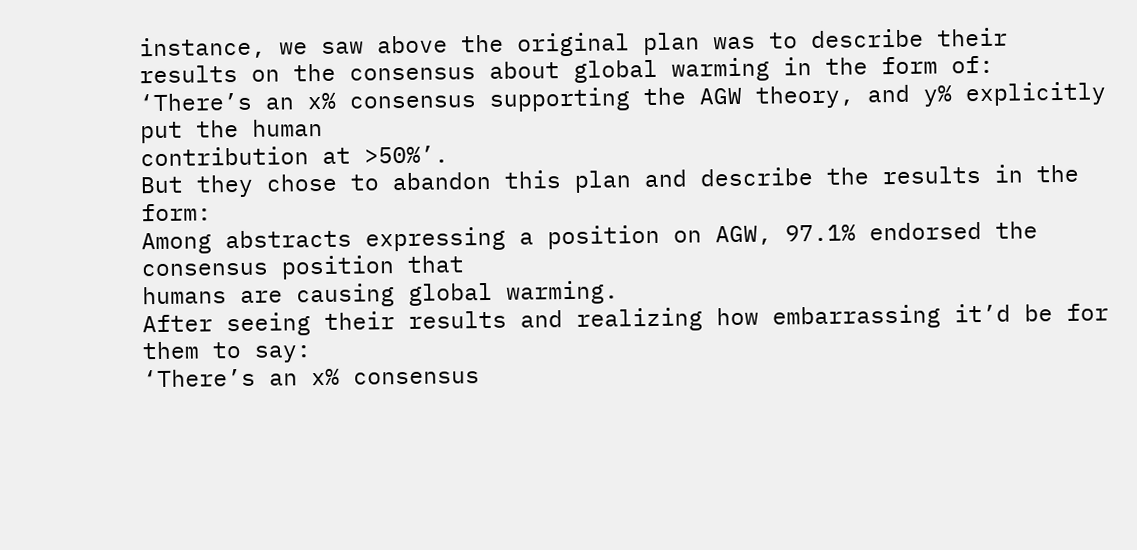instance, we saw above the original plan was to describe their results on the consensus about global warming in the form of:
‘There’s an x% consensus supporting the AGW theory, and y% explicitly put the human
contribution at >50%’.
But they chose to abandon this plan and describe the results in the form:
Among abstracts expressing a position on AGW, 97.1% endorsed the consensus position that
humans are causing global warming.
After seeing their results and realizing how embarrassing it’d be for them to say:
‘There’s an x% consensus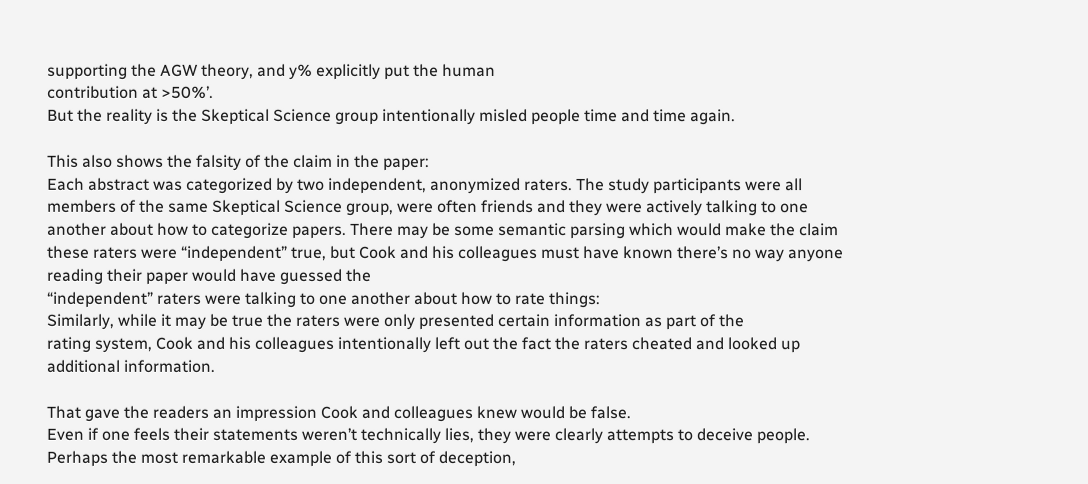supporting the AGW theory, and y% explicitly put the human
contribution at >50%’.
But the reality is the Skeptical Science group intentionally misled people time and time again.

This also shows the falsity of the claim in the paper:
Each abstract was categorized by two independent, anonymized raters. The study participants were all members of the same Skeptical Science group, were often friends and they were actively talking to one another about how to categorize papers. There may be some semantic parsing which would make the claim these raters were “independent” true, but Cook and his colleagues must have known there’s no way anyone reading their paper would have guessed the
“independent” raters were talking to one another about how to rate things:
Similarly, while it may be true the raters were only presented certain information as part of the
rating system, Cook and his colleagues intentionally left out the fact the raters cheated and looked up
additional information.

That gave the readers an impression Cook and colleagues knew would be false.
Even if one feels their statements weren’t technically lies, they were clearly attempts to deceive people.
Perhaps the most remarkable example of this sort of deception,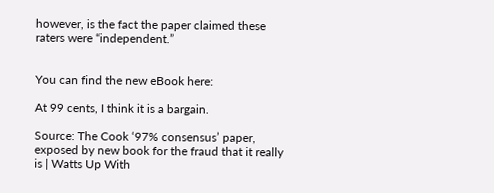however, is the fact the paper claimed these raters were “independent.”


You can find the new eBook here:

At 99 cents, I think it is a bargain.

Source: The Cook ‘97% consensus’ paper, exposed by new book for the fraud that it really is | Watts Up With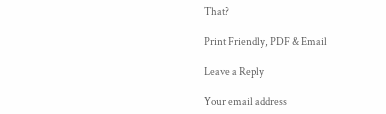That?

Print Friendly, PDF & Email

Leave a Reply

Your email address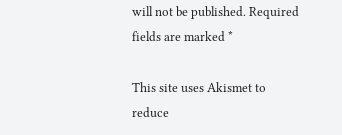will not be published. Required fields are marked *

This site uses Akismet to reduce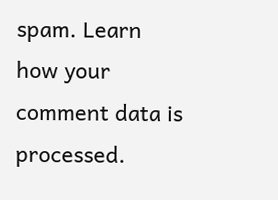spam. Learn how your comment data is processed.